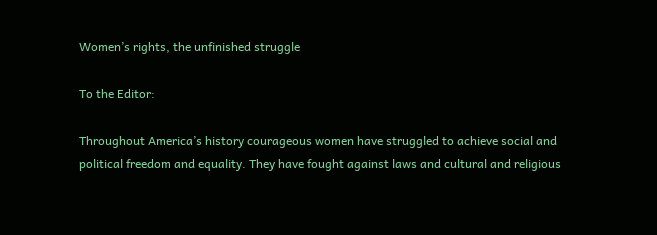Women’s rights, the unfinished struggle

To the Editor:

Throughout America’s history courageous women have struggled to achieve social and political freedom and equality. They have fought against laws and cultural and religious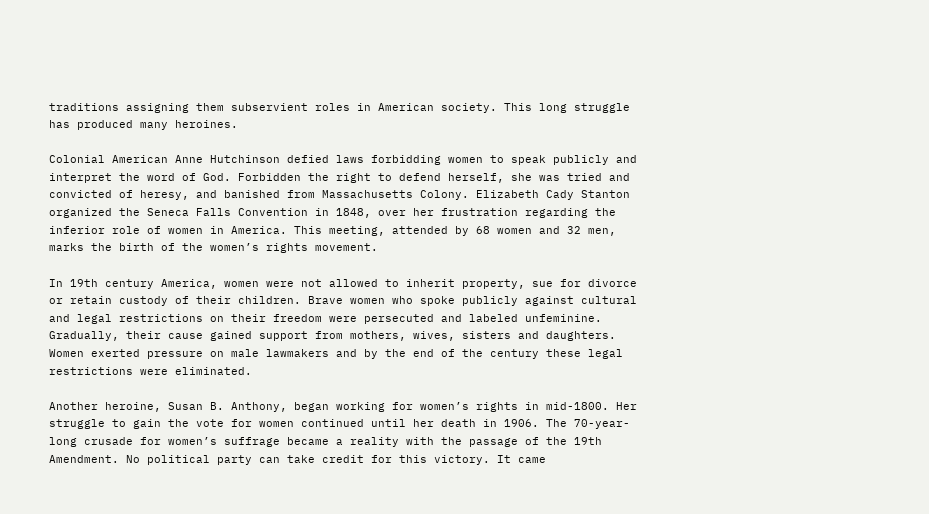traditions assigning them subservient roles in American society. This long struggle has produced many heroines.

Colonial American Anne Hutchinson defied laws forbidding women to speak publicly and interpret the word of God. Forbidden the right to defend herself, she was tried and convicted of heresy, and banished from Massachusetts Colony. Elizabeth Cady Stanton organized the Seneca Falls Convention in 1848, over her frustration regarding the inferior role of women in America. This meeting, attended by 68 women and 32 men, marks the birth of the women’s rights movement.

In 19th century America, women were not allowed to inherit property, sue for divorce or retain custody of their children. Brave women who spoke publicly against cultural and legal restrictions on their freedom were persecuted and labeled unfeminine. Gradually, their cause gained support from mothers, wives, sisters and daughters. Women exerted pressure on male lawmakers and by the end of the century these legal restrictions were eliminated.

Another heroine, Susan B. Anthony, began working for women’s rights in mid-1800. Her struggle to gain the vote for women continued until her death in 1906. The 70-year-long crusade for women’s suffrage became a reality with the passage of the 19th Amendment. No political party can take credit for this victory. It came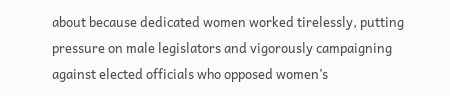about because dedicated women worked tirelessly, putting pressure on male legislators and vigorously campaigning against elected officials who opposed women’s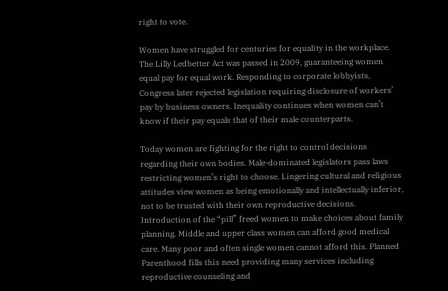right to vote.

Women have struggled for centuries for equality in the workplace. The Lilly Ledbetter Act was passed in 2009, guaranteeing women equal pay for equal work. Responding to corporate lobbyists, Congress later rejected legislation requiring disclosure of workers’ pay by business owners. Inequality continues when women can’t know if their pay equals that of their male counterparts.

Today women are fighting for the right to control decisions regarding their own bodies. Male-dominated legislators pass laws restricting women’s right to choose. Lingering cultural and religious attitudes view women as being emotionally and intellectually inferior, not to be trusted with their own reproductive decisions. Introduction of the “pill” freed women to make choices about family planning. Middle and upper class women can afford good medical care. Many poor and often single women cannot afford this. Planned Parenthood fills this need providing many services including reproductive counseling and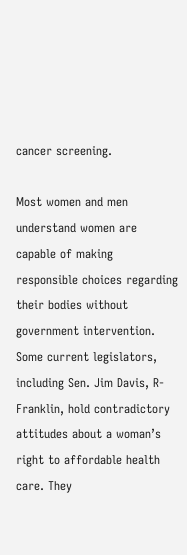cancer screening.

Most women and men understand women are capable of making responsible choices regarding their bodies without government intervention. Some current legislators, including Sen. Jim Davis, R-Franklin, hold contradictory attitudes about a woman’s right to affordable health care. They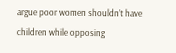argue poor women shouldn’t have children while opposing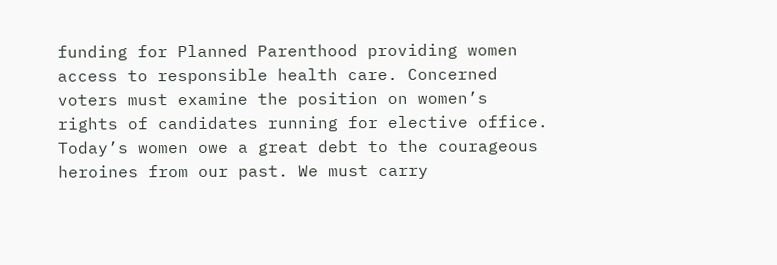funding for Planned Parenthood providing women access to responsible health care. Concerned voters must examine the position on women’s rights of candidates running for elective office. Today’s women owe a great debt to the courageous heroines from our past. We must carry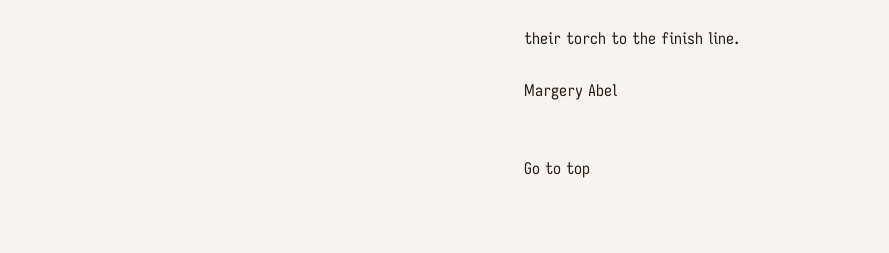their torch to the finish line.

Margery Abel


Go to top